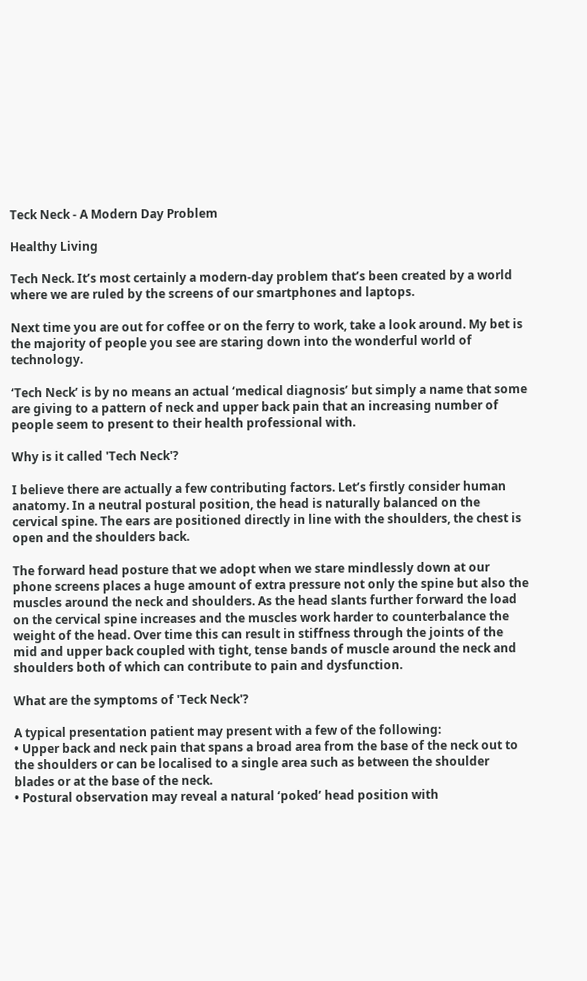Teck Neck - A Modern Day Problem

Healthy Living

Tech Neck. It’s most certainly a modern-day problem that’s been created by a world where we are ruled by the screens of our smartphones and laptops.

Next time you are out for coffee or on the ferry to work, take a look around. My bet is the majority of people you see are staring down into the wonderful world of technology.

‘Tech Neck’ is by no means an actual ‘medical diagnosis’ but simply a name that some are giving to a pattern of neck and upper back pain that an increasing number of people seem to present to their health professional with.

Why is it called 'Tech Neck'?

I believe there are actually a few contributing factors. Let’s firstly consider human anatomy. In a neutral postural position, the head is naturally balanced on the cervical spine. The ears are positioned directly in line with the shoulders, the chest is open and the shoulders back.

The forward head posture that we adopt when we stare mindlessly down at our phone screens places a huge amount of extra pressure not only the spine but also the muscles around the neck and shoulders. As the head slants further forward the load on the cervical spine increases and the muscles work harder to counterbalance the weight of the head. Over time this can result in stiffness through the joints of the mid and upper back coupled with tight, tense bands of muscle around the neck and shoulders both of which can contribute to pain and dysfunction.

What are the symptoms of 'Teck Neck'?

A typical presentation patient may present with a few of the following:
• Upper back and neck pain that spans a broad area from the base of the neck out to the shoulders or can be localised to a single area such as between the shoulder blades or at the base of the neck.
• Postural observation may reveal a natural ‘poked’ head position with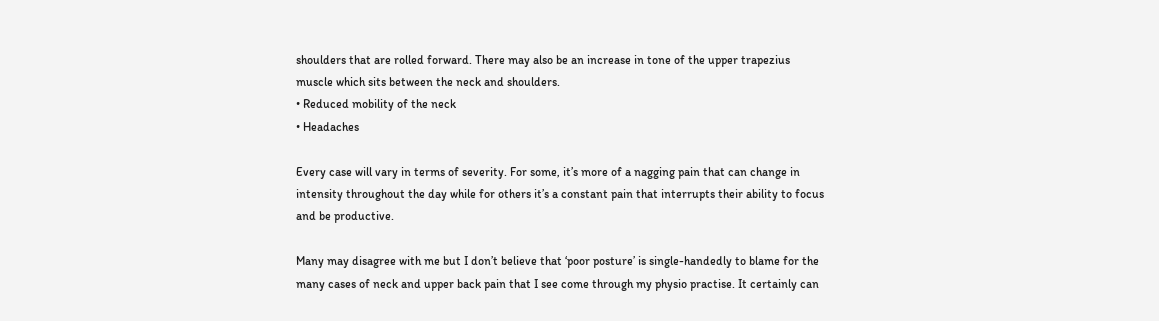shoulders that are rolled forward. There may also be an increase in tone of the upper trapezius muscle which sits between the neck and shoulders.
• Reduced mobility of the neck
• Headaches

Every case will vary in terms of severity. For some, it’s more of a nagging pain that can change in intensity throughout the day while for others it’s a constant pain that interrupts their ability to focus and be productive.

Many may disagree with me but I don’t believe that ‘poor posture’ is single-handedly to blame for the many cases of neck and upper back pain that I see come through my physio practise. It certainly can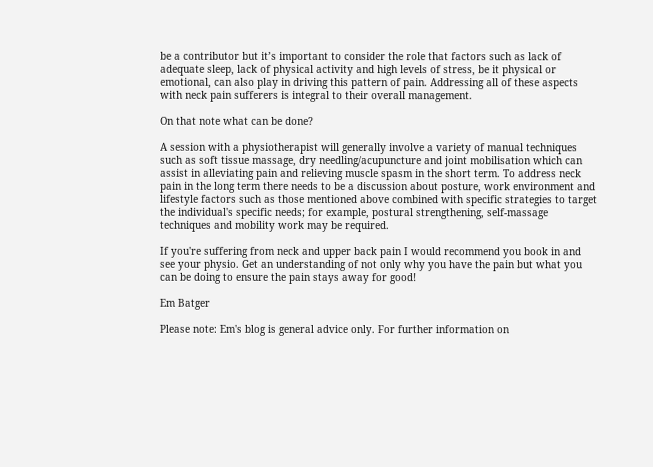be a contributor but it’s important to consider the role that factors such as lack of adequate sleep, lack of physical activity and high levels of stress, be it physical or emotional, can also play in driving this pattern of pain. Addressing all of these aspects with neck pain sufferers is integral to their overall management.

On that note what can be done?

A session with a physiotherapist will generally involve a variety of manual techniques such as soft tissue massage, dry needling/acupuncture and joint mobilisation which can assist in alleviating pain and relieving muscle spasm in the short term. To address neck pain in the long term there needs to be a discussion about posture, work environment and lifestyle factors such as those mentioned above combined with specific strategies to target the individual's specific needs; for example, postural strengthening, self-massage techniques and mobility work may be required.

If you're suffering from neck and upper back pain I would recommend you book in and see your physio. Get an understanding of not only why you have the pain but what you can be doing to ensure the pain stays away for good!

Em Batger

Please note: Em's blog is general advice only. For further information on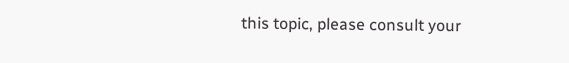this topic, please consult your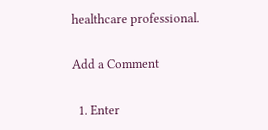healthcare professional.

Add a Comment

  1. Enter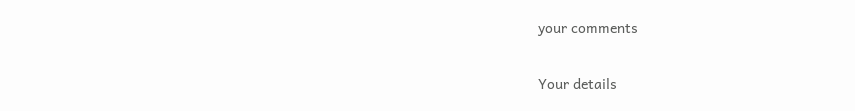your comments


Your details